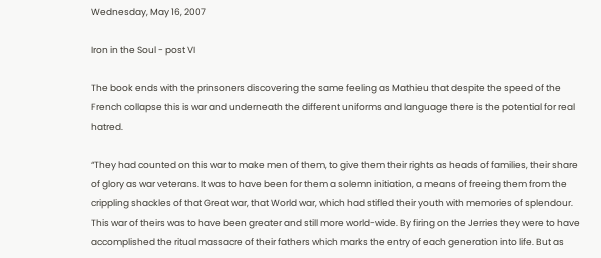Wednesday, May 16, 2007

Iron in the Soul - post VI

The book ends with the prinsoners discovering the same feeling as Mathieu that despite the speed of the French collapse this is war and underneath the different uniforms and language there is the potential for real hatred.

“They had counted on this war to make men of them, to give them their rights as heads of families, their share of glory as war veterans. It was to have been for them a solemn initiation, a means of freeing them from the crippling shackles of that Great war, that World war, which had stifled their youth with memories of splendour. This war of theirs was to have been greater and still more world-wide. By firing on the Jerries they were to have accomplished the ritual massacre of their fathers which marks the entry of each generation into life. But as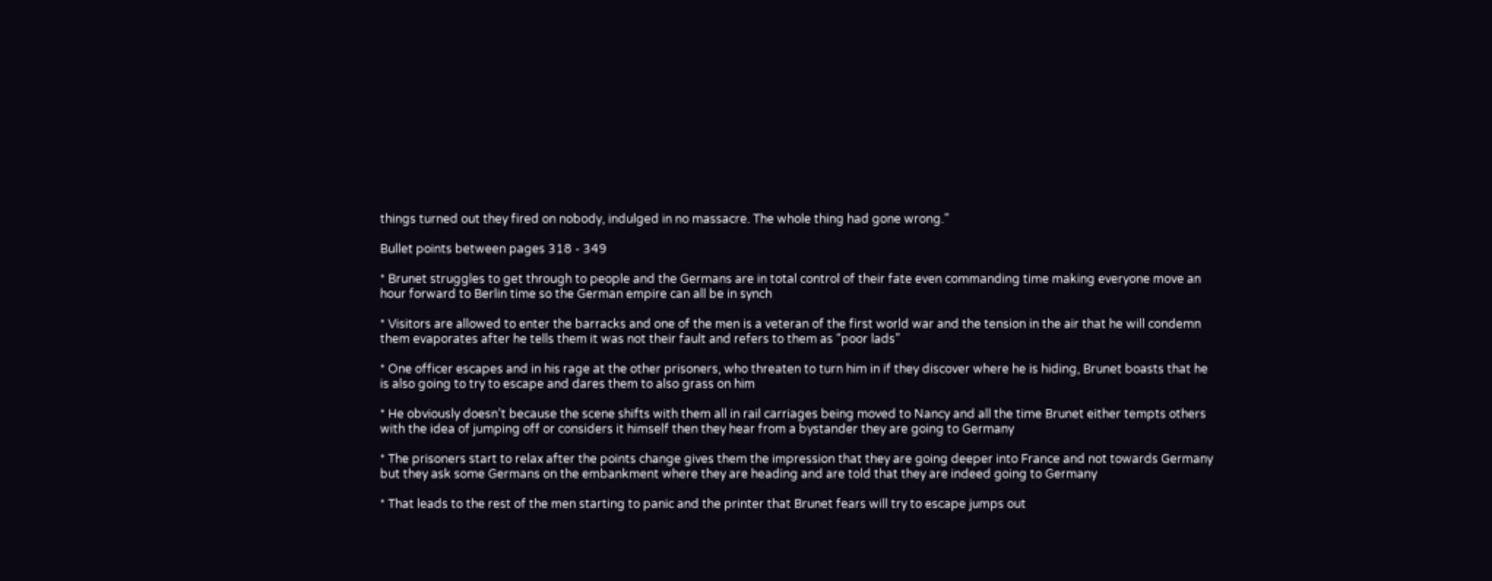things turned out they fired on nobody, indulged in no massacre. The whole thing had gone wrong.”

Bullet points between pages 318 - 349

* Brunet struggles to get through to people and the Germans are in total control of their fate even commanding time making everyone move an hour forward to Berlin time so the German empire can all be in synch

* Visitors are allowed to enter the barracks and one of the men is a veteran of the first world war and the tension in the air that he will condemn them evaporates after he tells them it was not their fault and refers to them as “poor lads”

* One officer escapes and in his rage at the other prisoners, who threaten to turn him in if they discover where he is hiding, Brunet boasts that he is also going to try to escape and dares them to also grass on him

* He obviously doesn’t because the scene shifts with them all in rail carriages being moved to Nancy and all the time Brunet either tempts others with the idea of jumping off or considers it himself then they hear from a bystander they are going to Germany

* The prisoners start to relax after the points change gives them the impression that they are going deeper into France and not towards Germany but they ask some Germans on the embankment where they are heading and are told that they are indeed going to Germany

* That leads to the rest of the men starting to panic and the printer that Brunet fears will try to escape jumps out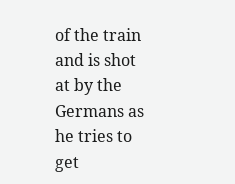of the train and is shot at by the Germans as he tries to get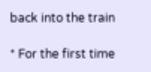back into the train

* For the first time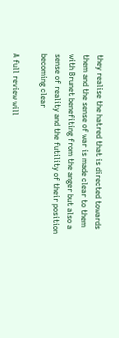they realise the hatred that is directed towards them and the sense of war is made clear to them with Brunet benefiting from the anger but also a sense of reality and the futility of their position becoming clear

A full review will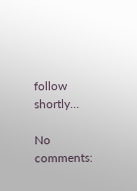follow shortly…

No comments: